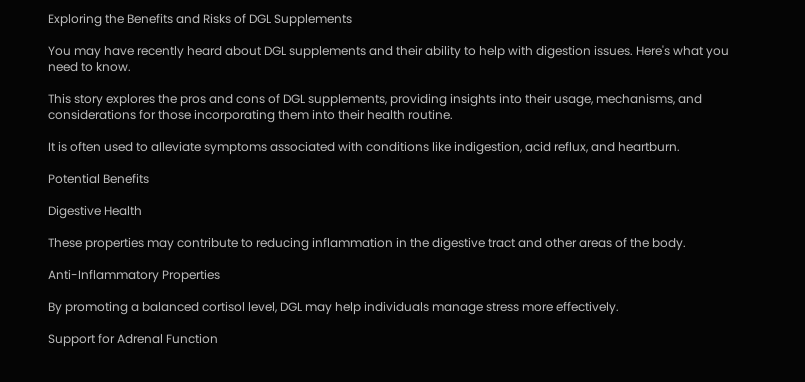Exploring the Benefits and Risks of DGL Supplements

You may have recently heard about DGL supplements and their ability to help with digestion issues. Here's what you need to know.

This story explores the pros and cons of DGL supplements, providing insights into their usage, mechanisms, and considerations for those incorporating them into their health routine.

It is often used to alleviate symptoms associated with conditions like indigestion, acid reflux, and heartburn.

Potential Benefits

Digestive Health

These properties may contribute to reducing inflammation in the digestive tract and other areas of the body.

Anti-Inflammatory Properties

By promoting a balanced cortisol level, DGL may help individuals manage stress more effectively.

Support for Adrenal Function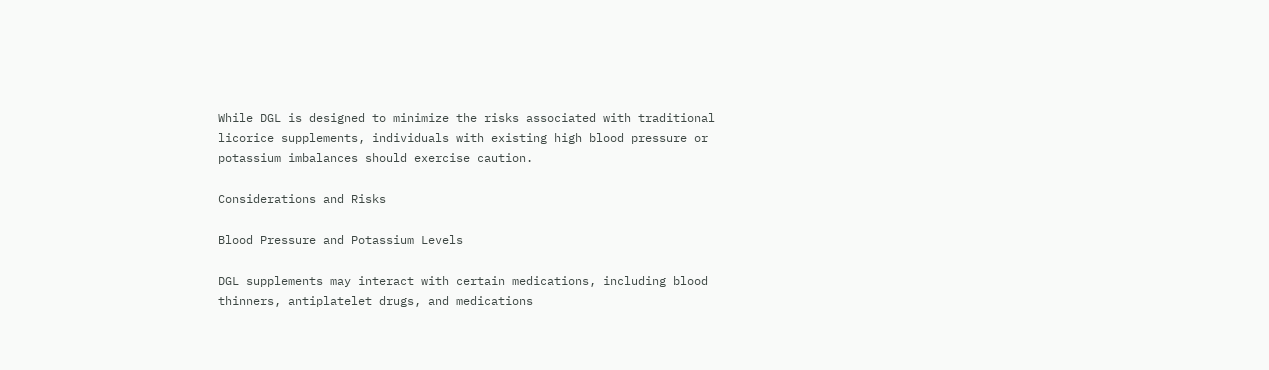While DGL is designed to minimize the risks associated with traditional licorice supplements, individuals with existing high blood pressure or potassium imbalances should exercise caution.

Considerations and Risks

Blood Pressure and Potassium Levels

DGL supplements may interact with certain medications, including blood thinners, antiplatelet drugs, and medications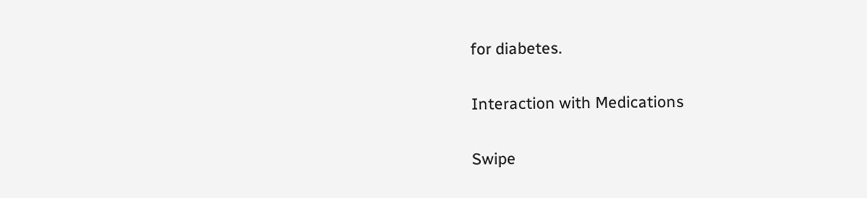for diabetes.

Interaction with Medications

Swipe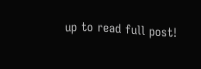up to read full post!